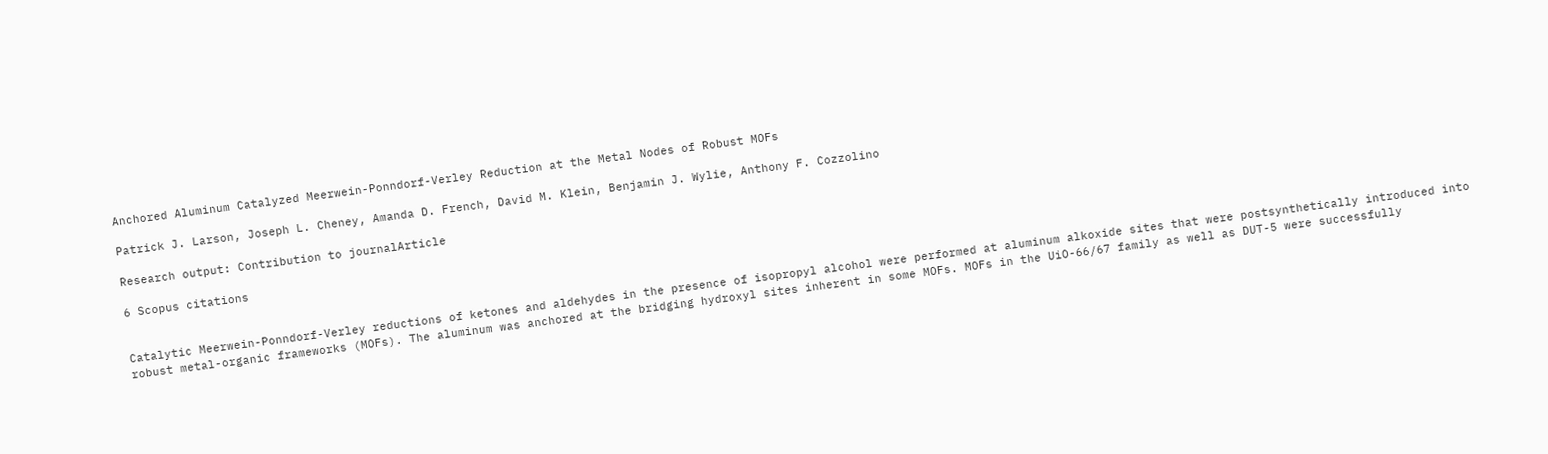Anchored Aluminum Catalyzed Meerwein-Ponndorf-Verley Reduction at the Metal Nodes of Robust MOFs

Patrick J. Larson, Joseph L. Cheney, Amanda D. French, David M. Klein, Benjamin J. Wylie, Anthony F. Cozzolino

Research output: Contribution to journalArticle

6 Scopus citations


Catalytic Meerwein-Ponndorf-Verley reductions of ketones and aldehydes in the presence of isopropyl alcohol were performed at aluminum alkoxide sites that were postsynthetically introduced into robust metal-organic frameworks (MOFs). The aluminum was anchored at the bridging hydroxyl sites inherent in some MOFs. MOFs in the UiO-66/67 family as well as DUT-5 were successfully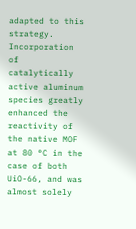adapted to this strategy. Incorporation of catalytically active aluminum species greatly enhanced the reactivity of the native MOF at 80 °C in the case of both UiO-66, and was almost solely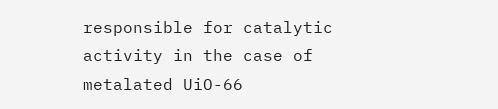responsible for catalytic activity in the case of metalated UiO-66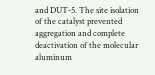and DUT-5. The site isolation of the catalyst prevented aggregation and complete deactivation of the molecular aluminum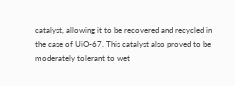catalyst, allowing it to be recovered and recycled in the case of UiO-67. This catalyst also proved to be moderately tolerant to wet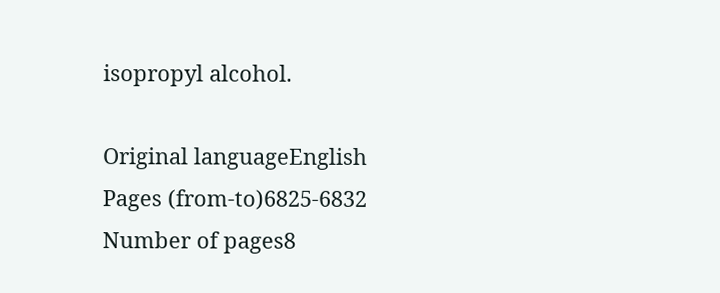isopropyl alcohol.

Original languageEnglish
Pages (from-to)6825-6832
Number of pages8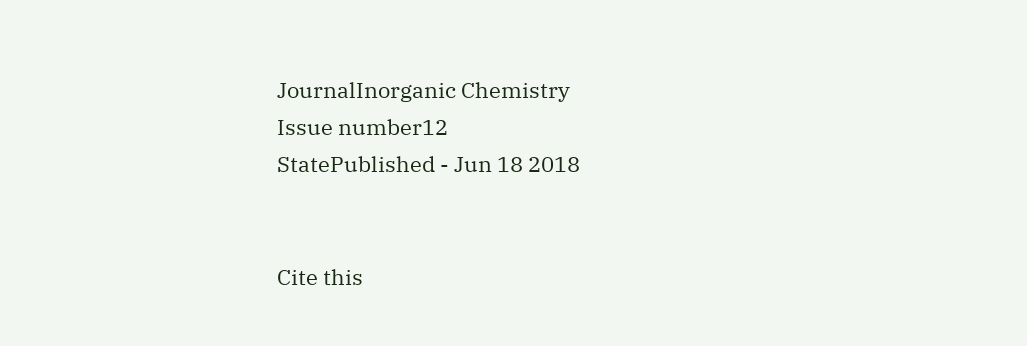JournalInorganic Chemistry
Issue number12
StatePublished - Jun 18 2018


Cite this